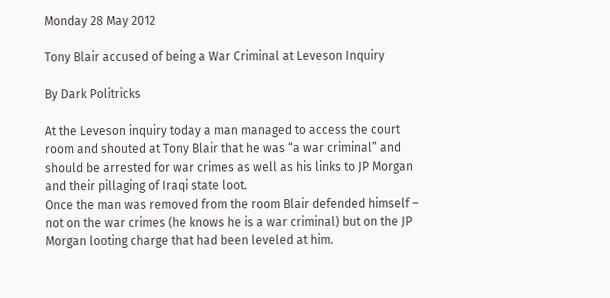Monday 28 May 2012

Tony Blair accused of being a War Criminal at Leveson Inquiry

By Dark Politricks

At the Leveson inquiry today a man managed to access the court room and shouted at Tony Blair that he was “a war criminal” and should be arrested for war crimes as well as his links to JP Morgan and their pillaging of Iraqi state loot.
Once the man was removed from the room Blair defended himself – not on the war crimes (he knows he is a war criminal) but on the JP Morgan looting charge that had been leveled at him.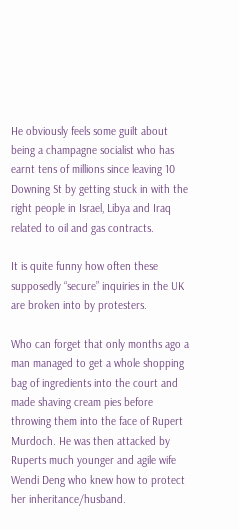He obviously feels some guilt about being a champagne socialist who has earnt tens of millions since leaving 10 Downing St by getting stuck in with the right people in Israel, Libya and Iraq related to oil and gas contracts.

It is quite funny how often these supposedly “secure” inquiries in the UK are broken into by protesters.

Who can forget that only months ago a man managed to get a whole shopping bag of ingredients into the court and made shaving cream pies before throwing them into the face of Rupert Murdoch. He was then attacked by Ruperts much younger and agile wife Wendi Deng who knew how to protect her inheritance/husband.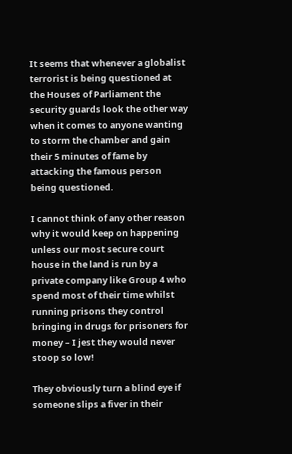It seems that whenever a globalist terrorist is being questioned at the Houses of Parliament the security guards look the other way when it comes to anyone wanting to storm the chamber and gain their 5 minutes of fame by attacking the famous person being questioned.

I cannot think of any other reason why it would keep on happening unless our most secure court house in the land is run by a private company like Group 4 who spend most of their time whilst running prisons they control bringing in drugs for prisoners for money – I jest they would never stoop so low!

They obviously turn a blind eye if someone slips a fiver in their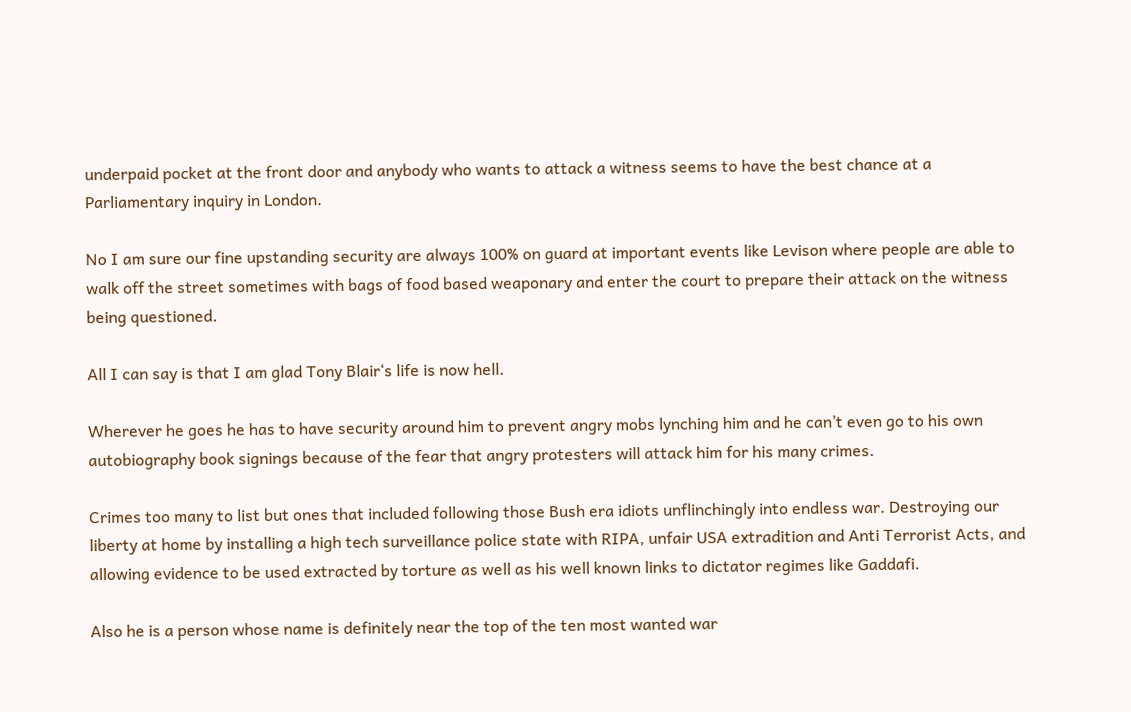underpaid pocket at the front door and anybody who wants to attack a witness seems to have the best chance at a Parliamentary inquiry in London.

No I am sure our fine upstanding security are always 100% on guard at important events like Levison where people are able to walk off the street sometimes with bags of food based weaponary and enter the court to prepare their attack on the witness being questioned.

All I can say is that I am glad Tony Blair‘s life is now hell.

Wherever he goes he has to have security around him to prevent angry mobs lynching him and he can’t even go to his own autobiography book signings because of the fear that angry protesters will attack him for his many crimes.

Crimes too many to list but ones that included following those Bush era idiots unflinchingly into endless war. Destroying our liberty at home by installing a high tech surveillance police state with RIPA, unfair USA extradition and Anti Terrorist Acts, and allowing evidence to be used extracted by torture as well as his well known links to dictator regimes like Gaddafi.

Also he is a person whose name is definitely near the top of the ten most wanted war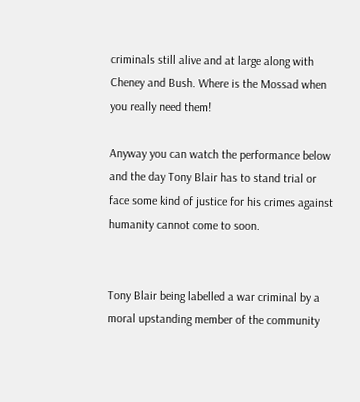criminals still alive and at large along with Cheney and Bush. Where is the Mossad when you really need them!

Anyway you can watch the performance below and the day Tony Blair has to stand trial or face some kind of justice for his crimes against humanity cannot come to soon.


Tony Blair being labelled a war criminal by a moral upstanding member of the community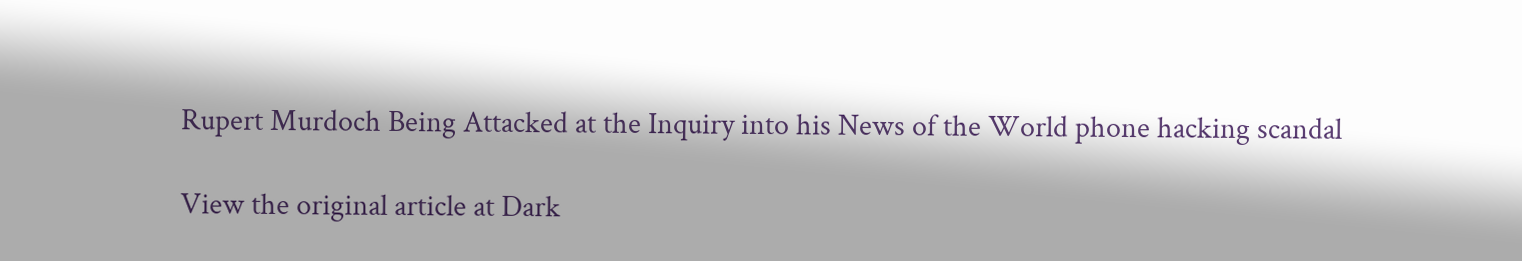Rupert Murdoch Being Attacked at the Inquiry into his News of the World phone hacking scandal

View the original article at Dark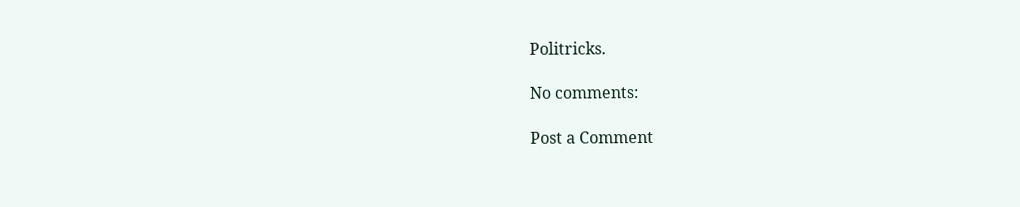Politricks.

No comments:

Post a Comment